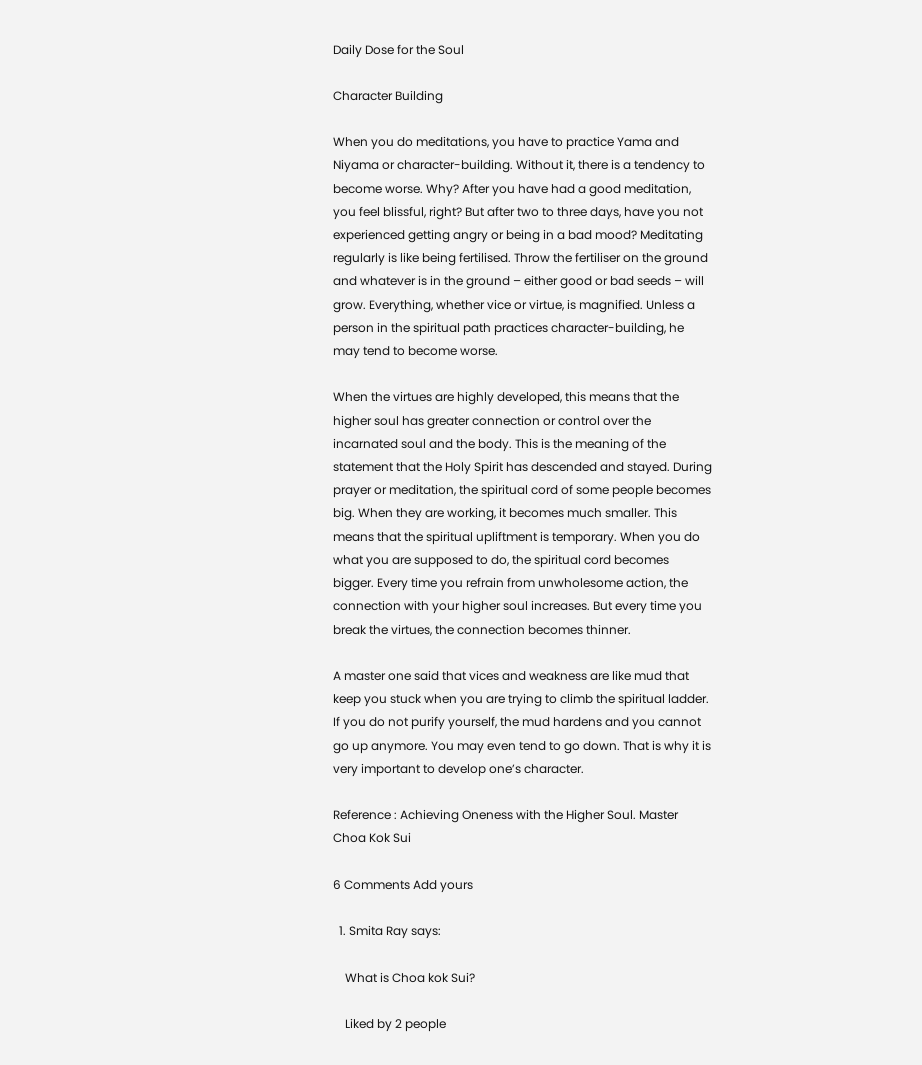Daily Dose for the Soul

Character Building

When you do meditations, you have to practice Yama and Niyama or character-building. Without it, there is a tendency to become worse. Why? After you have had a good meditation, you feel blissful, right? But after two to three days, have you not experienced getting angry or being in a bad mood? Meditating regularly is like being fertilised. Throw the fertiliser on the ground and whatever is in the ground – either good or bad seeds – will grow. Everything, whether vice or virtue, is magnified. Unless a person in the spiritual path practices character-building, he may tend to become worse.

When the virtues are highly developed, this means that the higher soul has greater connection or control over the incarnated soul and the body. This is the meaning of the statement that the Holy Spirit has descended and stayed. During prayer or meditation, the spiritual cord of some people becomes big. When they are working, it becomes much smaller. This means that the spiritual upliftment is temporary. When you do what you are supposed to do, the spiritual cord becomes bigger. Every time you refrain from unwholesome action, the connection with your higher soul increases. But every time you break the virtues, the connection becomes thinner.

A master one said that vices and weakness are like mud that keep you stuck when you are trying to climb the spiritual ladder. If you do not purify yourself, the mud hardens and you cannot go up anymore. You may even tend to go down. That is why it is very important to develop one’s character.

Reference : Achieving Oneness with the Higher Soul. Master Choa Kok Sui

6 Comments Add yours

  1. Smita Ray says:

    What is Choa kok Sui?

    Liked by 2 people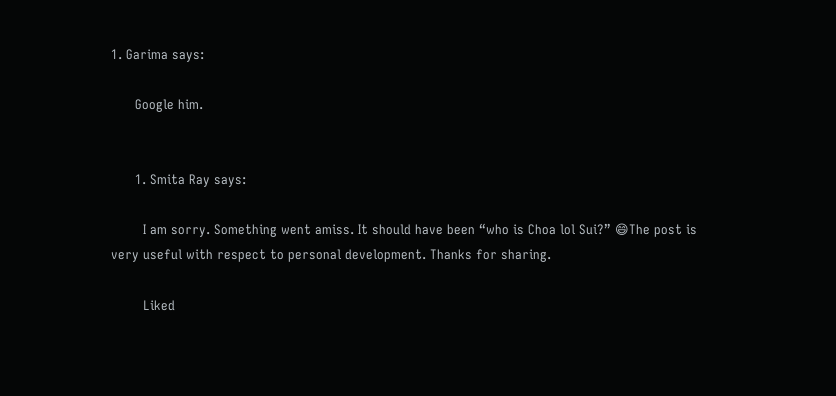1. Garima says:

      Google him.


      1. Smita Ray says:

        I am sorry. Something went amiss. It should have been “who is Choa lol Sui?” 😄The post is very useful with respect to personal development. Thanks for sharing.

        Liked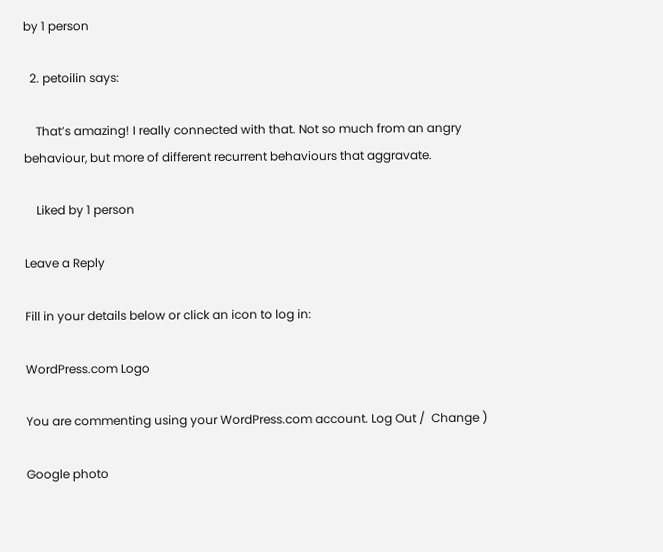by 1 person

  2. petoilin says:

    That’s amazing! I really connected with that. Not so much from an angry behaviour, but more of different recurrent behaviours that aggravate.

    Liked by 1 person

Leave a Reply

Fill in your details below or click an icon to log in:

WordPress.com Logo

You are commenting using your WordPress.com account. Log Out /  Change )

Google photo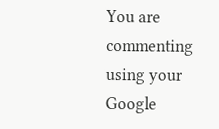You are commenting using your Google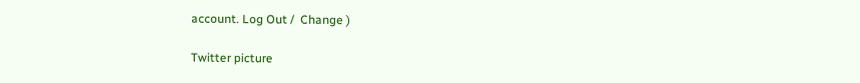account. Log Out /  Change )

Twitter picture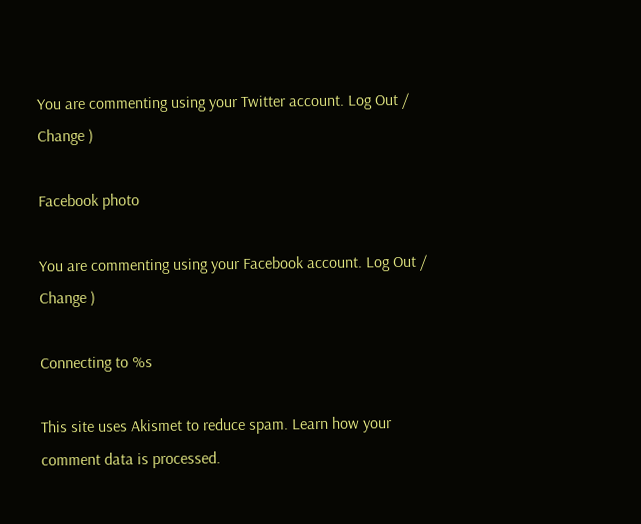You are commenting using your Twitter account. Log Out /  Change )

Facebook photo

You are commenting using your Facebook account. Log Out /  Change )

Connecting to %s

This site uses Akismet to reduce spam. Learn how your comment data is processed.